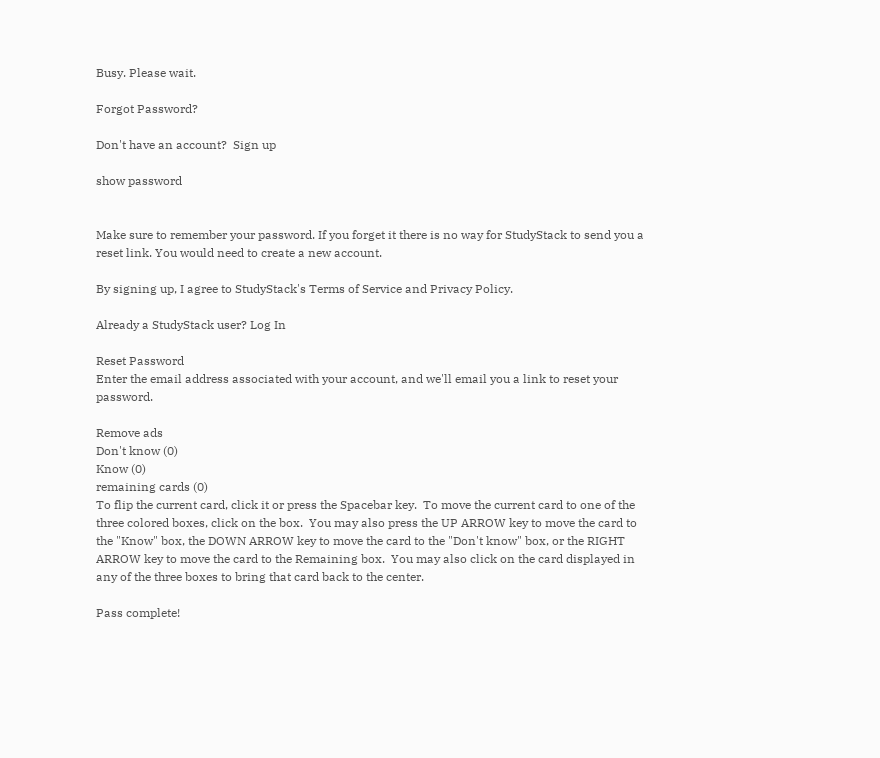Busy. Please wait.

Forgot Password?

Don't have an account?  Sign up

show password


Make sure to remember your password. If you forget it there is no way for StudyStack to send you a reset link. You would need to create a new account.

By signing up, I agree to StudyStack's Terms of Service and Privacy Policy.

Already a StudyStack user? Log In

Reset Password
Enter the email address associated with your account, and we'll email you a link to reset your password.

Remove ads
Don't know (0)
Know (0)
remaining cards (0)
To flip the current card, click it or press the Spacebar key.  To move the current card to one of the three colored boxes, click on the box.  You may also press the UP ARROW key to move the card to the "Know" box, the DOWN ARROW key to move the card to the "Don't know" box, or the RIGHT ARROW key to move the card to the Remaining box.  You may also click on the card displayed in any of the three boxes to bring that card back to the center.

Pass complete!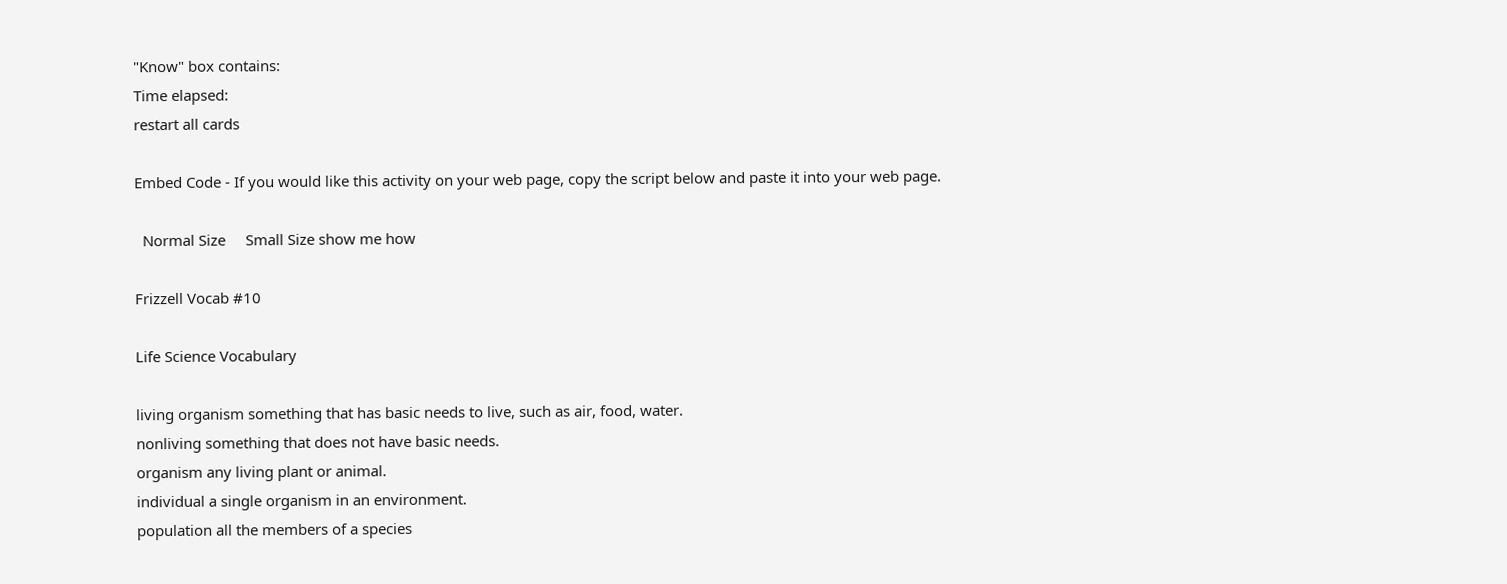"Know" box contains:
Time elapsed:
restart all cards

Embed Code - If you would like this activity on your web page, copy the script below and paste it into your web page.

  Normal Size     Small Size show me how

Frizzell Vocab #10

Life Science Vocabulary

living organism something that has basic needs to live, such as air, food, water.
nonliving something that does not have basic needs.
organism any living plant or animal.
individual a single organism in an environment.
population all the members of a species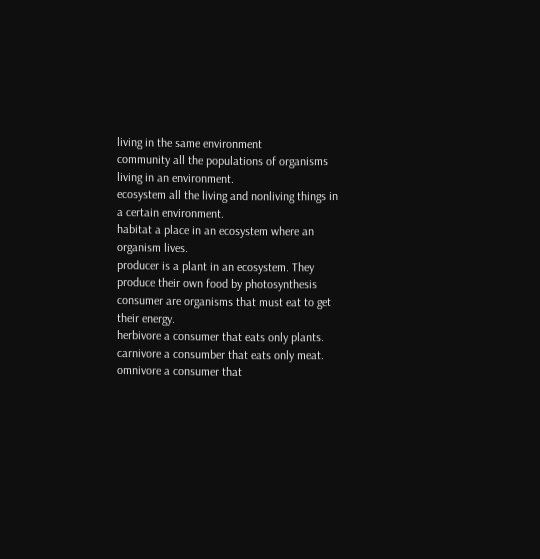living in the same environment
community all the populations of organisms living in an environment.
ecosystem all the living and nonliving things in a certain environment.
habitat a place in an ecosystem where an organism lives.
producer is a plant in an ecosystem. They produce their own food by photosynthesis
consumer are organisms that must eat to get their energy.
herbivore a consumer that eats only plants.
carnivore a consumber that eats only meat.
omnivore a consumer that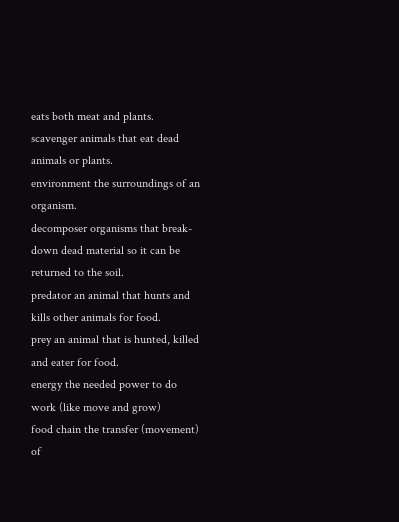eats both meat and plants.
scavenger animals that eat dead animals or plants.
environment the surroundings of an organism.
decomposer organisms that break-down dead material so it can be returned to the soil.
predator an animal that hunts and kills other animals for food.
prey an animal that is hunted, killed and eater for food.
energy the needed power to do work (like move and grow)
food chain the transfer (movement) of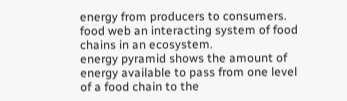energy from producers to consumers.
food web an interacting system of food chains in an ecosystem.
energy pyramid shows the amount of energy available to pass from one level of a food chain to the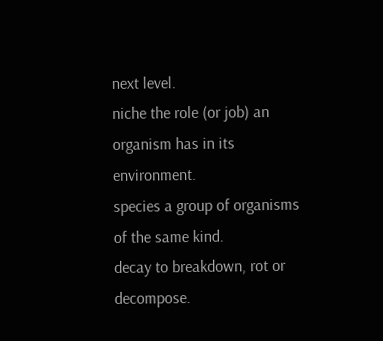next level.
niche the role (or job) an organism has in its environment.
species a group of organisms of the same kind.
decay to breakdown, rot or decompose.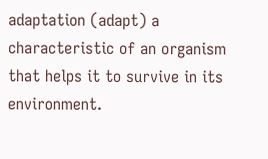adaptation (adapt) a characteristic of an organism that helps it to survive in its environment.